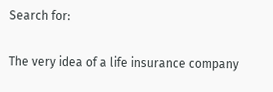Search for:

The very idea of a life insurance company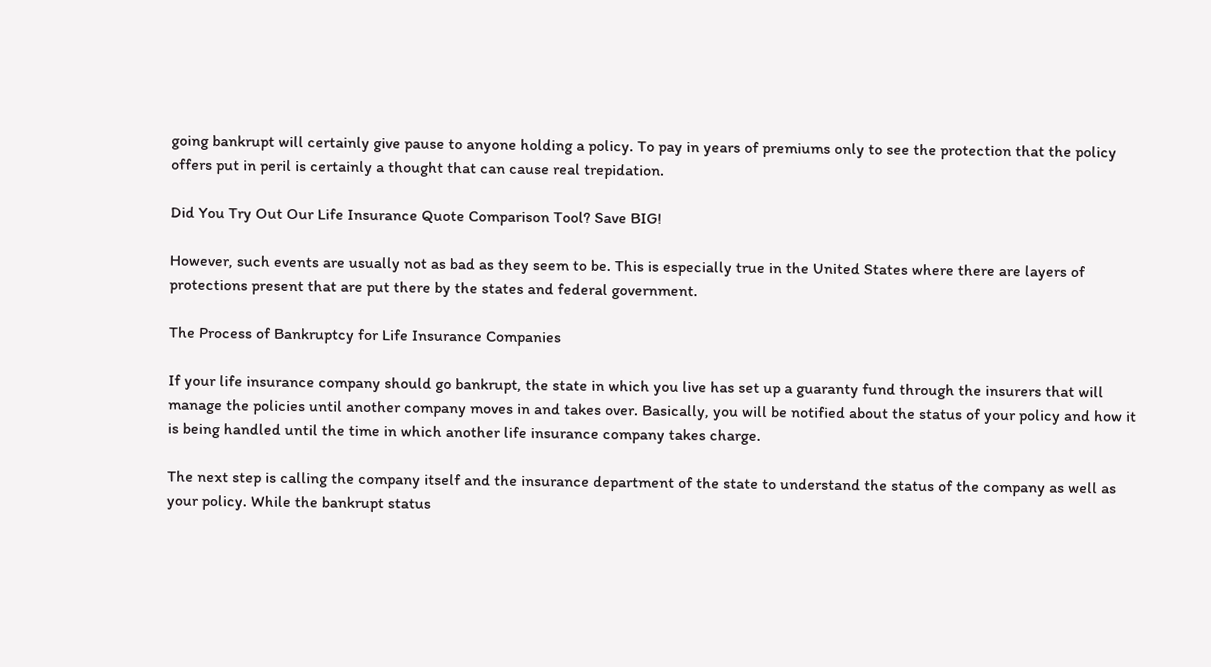going bankrupt will certainly give pause to anyone holding a policy. To pay in years of premiums only to see the protection that the policy offers put in peril is certainly a thought that can cause real trepidation.

Did You Try Out Our Life Insurance Quote Comparison Tool? Save BIG!

However, such events are usually not as bad as they seem to be. This is especially true in the United States where there are layers of protections present that are put there by the states and federal government.

The Process of Bankruptcy for Life Insurance Companies

If your life insurance company should go bankrupt, the state in which you live has set up a guaranty fund through the insurers that will manage the policies until another company moves in and takes over. Basically, you will be notified about the status of your policy and how it is being handled until the time in which another life insurance company takes charge.

The next step is calling the company itself and the insurance department of the state to understand the status of the company as well as your policy. While the bankrupt status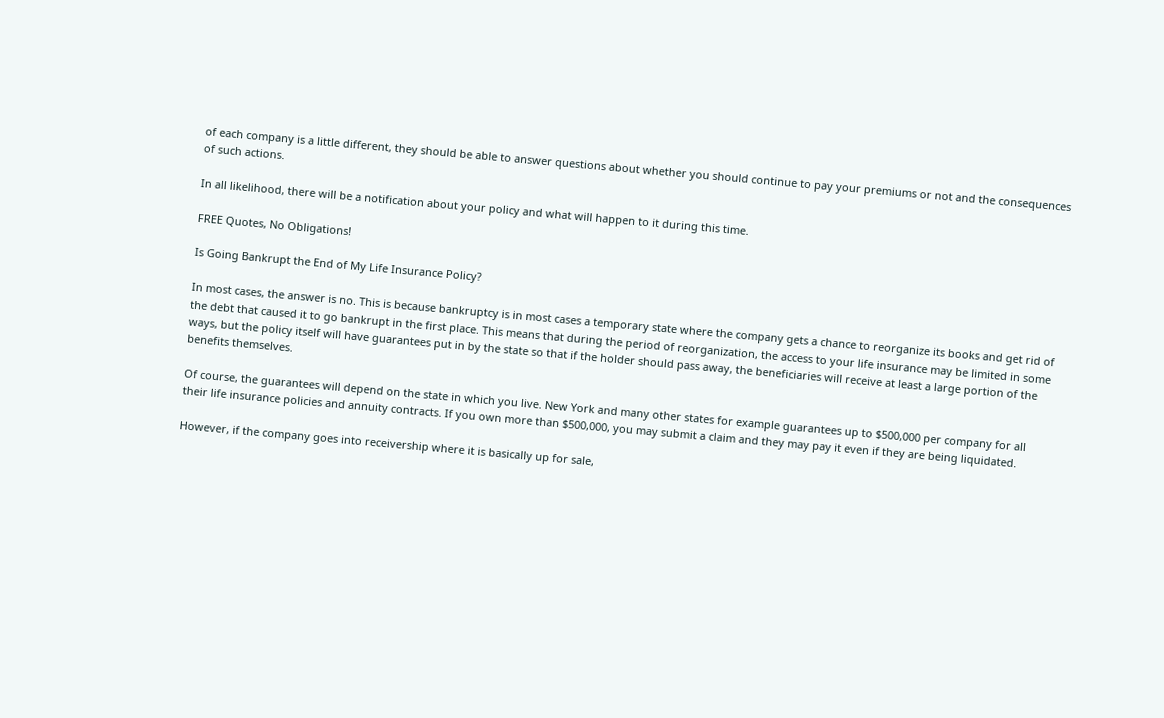of each company is a little different, they should be able to answer questions about whether you should continue to pay your premiums or not and the consequences of such actions.

In all likelihood, there will be a notification about your policy and what will happen to it during this time.

FREE Quotes, No Obligations!

Is Going Bankrupt the End of My Life Insurance Policy?

In most cases, the answer is no. This is because bankruptcy is in most cases a temporary state where the company gets a chance to reorganize its books and get rid of the debt that caused it to go bankrupt in the first place. This means that during the period of reorganization, the access to your life insurance may be limited in some ways, but the policy itself will have guarantees put in by the state so that if the holder should pass away, the beneficiaries will receive at least a large portion of the benefits themselves.

Of course, the guarantees will depend on the state in which you live. New York and many other states for example guarantees up to $500,000 per company for all their life insurance policies and annuity contracts. If you own more than $500,000, you may submit a claim and they may pay it even if they are being liquidated.

However, if the company goes into receivership where it is basically up for sale,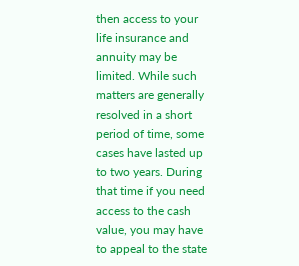then access to your life insurance and annuity may be limited. While such matters are generally resolved in a short period of time, some cases have lasted up to two years. During that time if you need access to the cash value, you may have to appeal to the state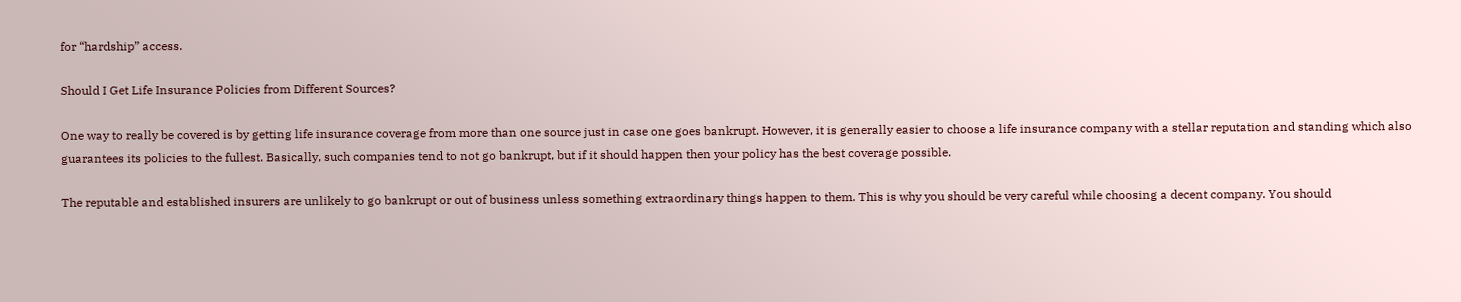for “hardship” access.

Should I Get Life Insurance Policies from Different Sources?

One way to really be covered is by getting life insurance coverage from more than one source just in case one goes bankrupt. However, it is generally easier to choose a life insurance company with a stellar reputation and standing which also guarantees its policies to the fullest. Basically, such companies tend to not go bankrupt, but if it should happen then your policy has the best coverage possible.

The reputable and established insurers are unlikely to go bankrupt or out of business unless something extraordinary things happen to them. This is why you should be very careful while choosing a decent company. You should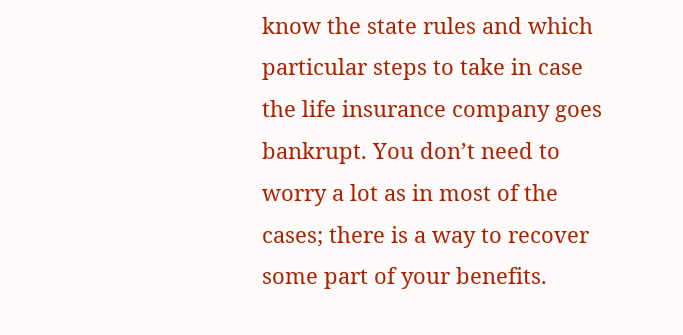know the state rules and which particular steps to take in case the life insurance company goes bankrupt. You don’t need to worry a lot as in most of the cases; there is a way to recover some part of your benefits.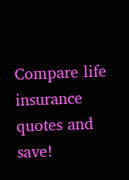Compare life insurance quotes and save!